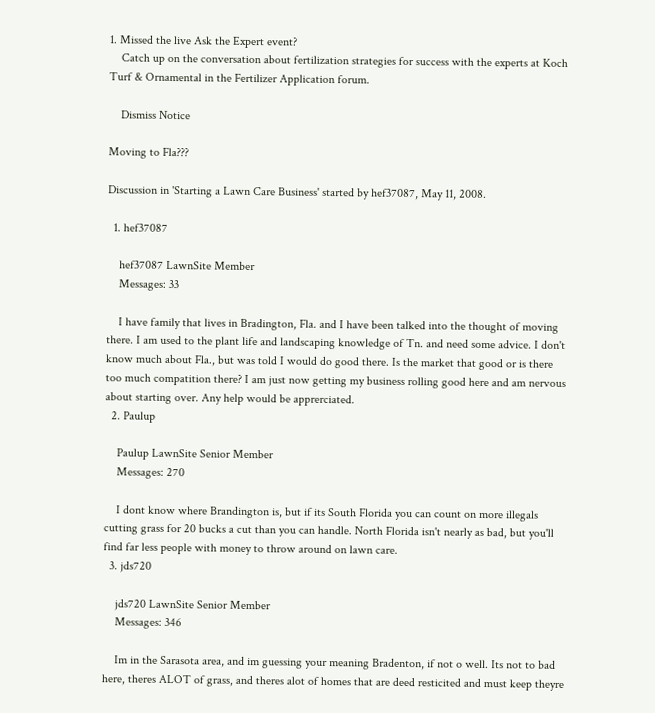1. Missed the live Ask the Expert event?
    Catch up on the conversation about fertilization strategies for success with the experts at Koch Turf & Ornamental in the Fertilizer Application forum.

    Dismiss Notice

Moving to Fla???

Discussion in 'Starting a Lawn Care Business' started by hef37087, May 11, 2008.

  1. hef37087

    hef37087 LawnSite Member
    Messages: 33

    I have family that lives in Bradington, Fla. and I have been talked into the thought of moving there. I am used to the plant life and landscaping knowledge of Tn. and need some advice. I don't know much about Fla., but was told I would do good there. Is the market that good or is there too much compatition there? I am just now getting my business rolling good here and am nervous about starting over. Any help would be apprerciated.
  2. Paulup

    Paulup LawnSite Senior Member
    Messages: 270

    I dont know where Brandington is, but if its South Florida you can count on more illegals cutting grass for 20 bucks a cut than you can handle. North Florida isn't nearly as bad, but you'll find far less people with money to throw around on lawn care.
  3. jds720

    jds720 LawnSite Senior Member
    Messages: 346

    Im in the Sarasota area, and im guessing your meaning Bradenton, if not o well. Its not to bad here, theres ALOT of grass, and theres alot of homes that are deed resticited and must keep theyre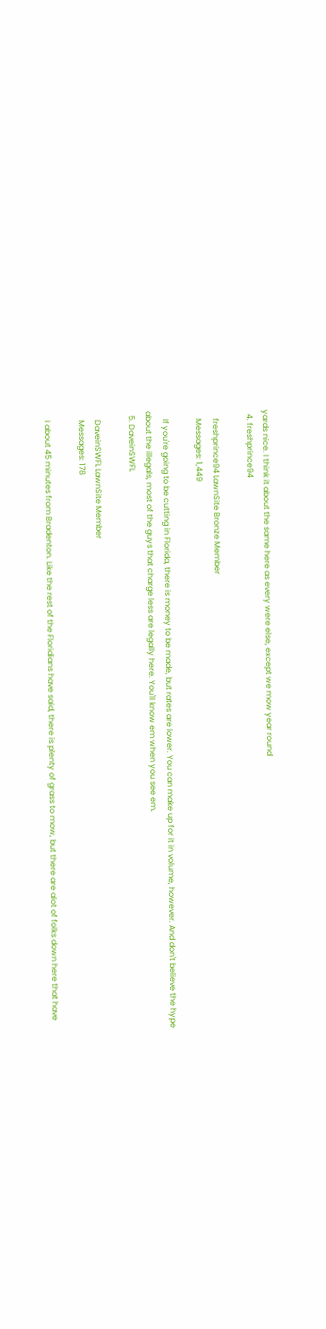yards nice. I think it about the same here as every were else, except we mow year round
  4. freshprince94

    freshprince94 LawnSite Bronze Member
    Messages: 1,449

    If you're going to be cutting in Florida, there is money to be made, but rates are lower. You can make up for it in volume, however. And don't believe the hype about the illegals, most of the guys that charge less are legally here. You'll know em when you see em.
  5. DaveinSWFL

    DaveinSWFL LawnSite Member
    Messages: 178

    I about 45 minutes from Bradenton. Like the rest of the Floridians have said, there is plenty of grass to mow, but there are alot of folks down here that have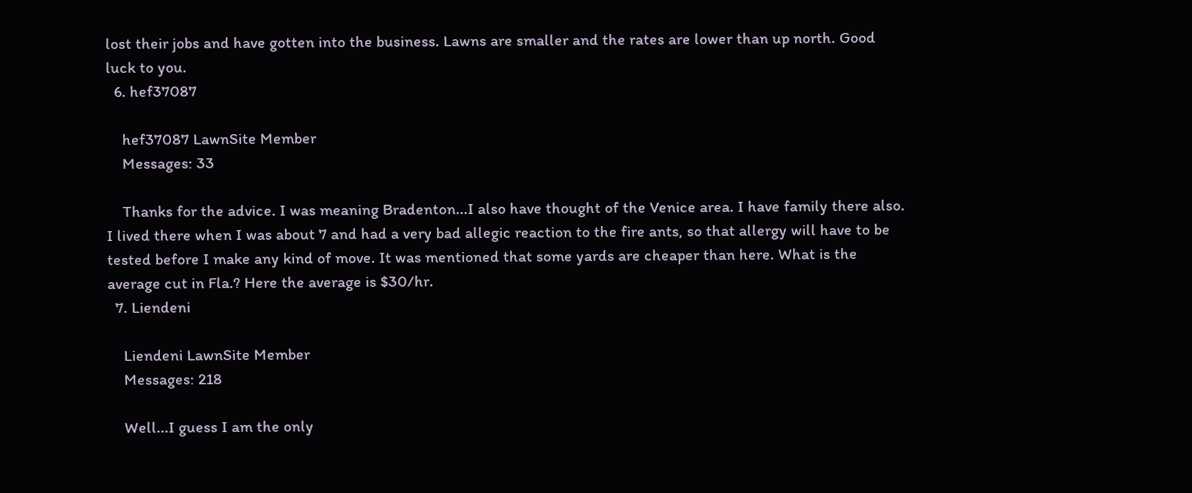lost their jobs and have gotten into the business. Lawns are smaller and the rates are lower than up north. Good luck to you.
  6. hef37087

    hef37087 LawnSite Member
    Messages: 33

    Thanks for the advice. I was meaning Bradenton...I also have thought of the Venice area. I have family there also. I lived there when I was about 7 and had a very bad allegic reaction to the fire ants, so that allergy will have to be tested before I make any kind of move. It was mentioned that some yards are cheaper than here. What is the average cut in Fla.? Here the average is $30/hr.
  7. Liendeni

    Liendeni LawnSite Member
    Messages: 218

    Well...I guess I am the only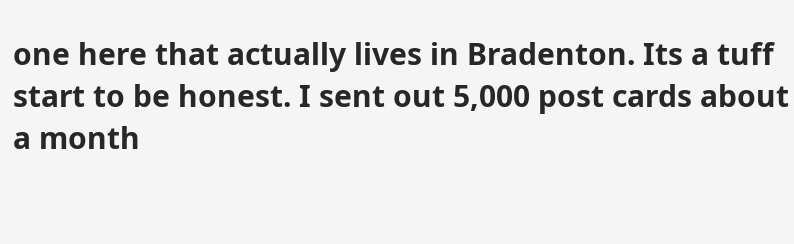one here that actually lives in Bradenton. Its a tuff start to be honest. I sent out 5,000 post cards about a month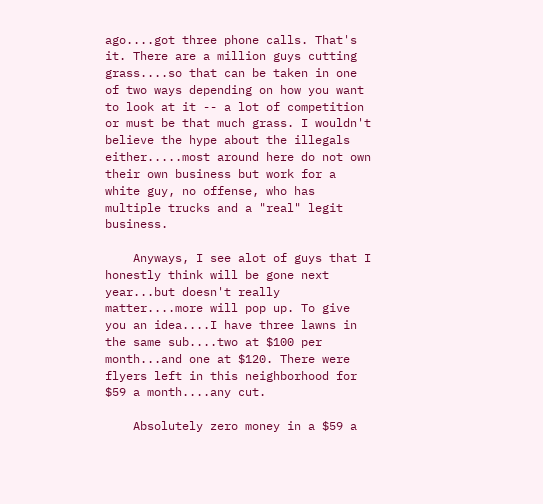ago....got three phone calls. That's it. There are a million guys cutting grass....so that can be taken in one of two ways depending on how you want to look at it -- a lot of competition or must be that much grass. I wouldn't believe the hype about the illegals either.....most around here do not own their own business but work for a white guy, no offense, who has multiple trucks and a "real" legit business.

    Anyways, I see alot of guys that I honestly think will be gone next year...but doesn't really matter....more will pop up. To give you an idea....I have three lawns in the same sub....two at $100 per month...and one at $120. There were flyers left in this neighborhood for $59 a month....any cut.

    Absolutely zero money in a $59 a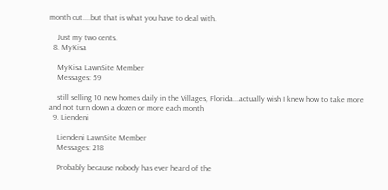month cut....but that is what you have to deal with.

    Just my two cents.
  8. MyKisa

    MyKisa LawnSite Member
    Messages: 59

    still selling 10 new homes daily in the Villages, Florida...actually wish I knew how to take more and not turn down a dozen or more each month
  9. Liendeni

    Liendeni LawnSite Member
    Messages: 218

    Probably because nobody has ever heard of the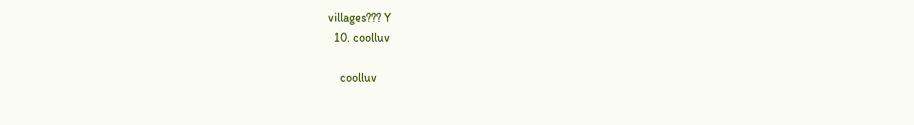villages??? Y
  10. coolluv

    coolluv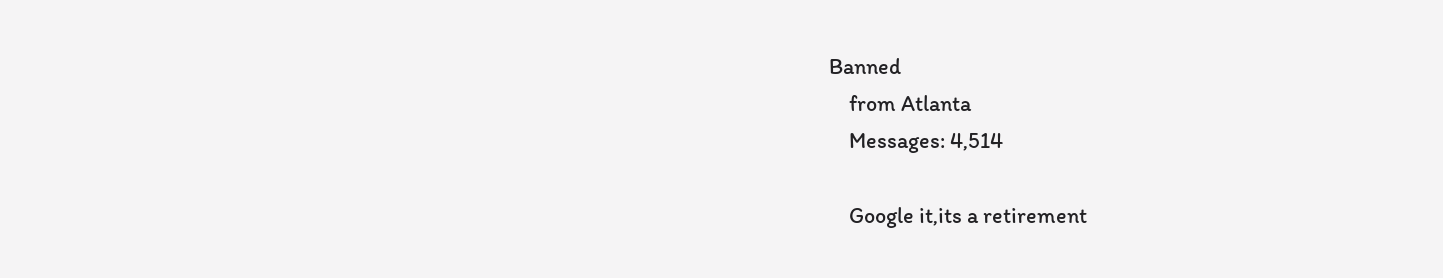Banned
    from Atlanta
    Messages: 4,514

    Google it,its a retirement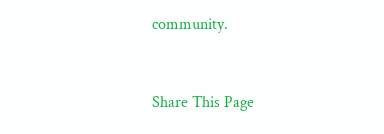community.


Share This Page